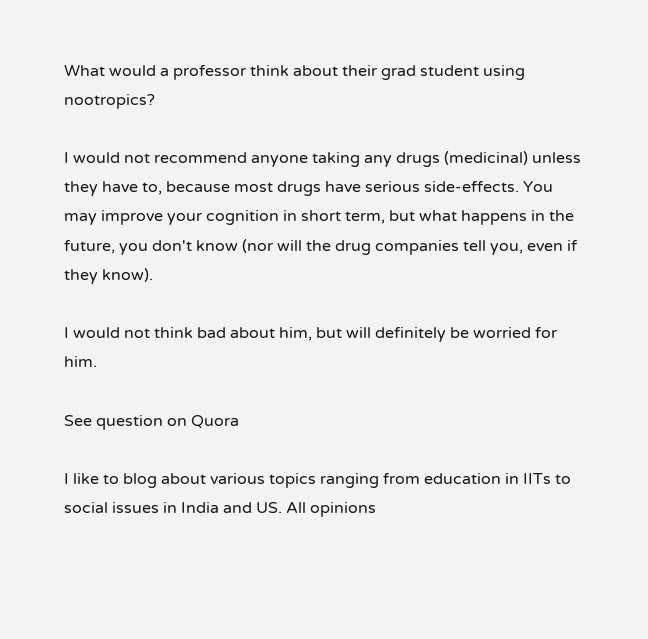What would a professor think about their grad student using nootropics?

I would not recommend anyone taking any drugs (medicinal) unless they have to, because most drugs have serious side-effects. You may improve your cognition in short term, but what happens in the future, you don't know (nor will the drug companies tell you, even if they know).

I would not think bad about him, but will definitely be worried for him.

See question on Quora

I like to blog about various topics ranging from education in IITs to social issues in India and US. All opinions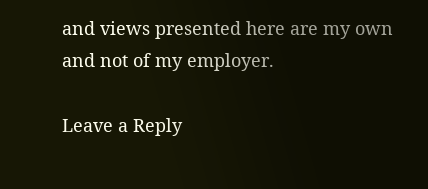and views presented here are my own and not of my employer.

Leave a Reply